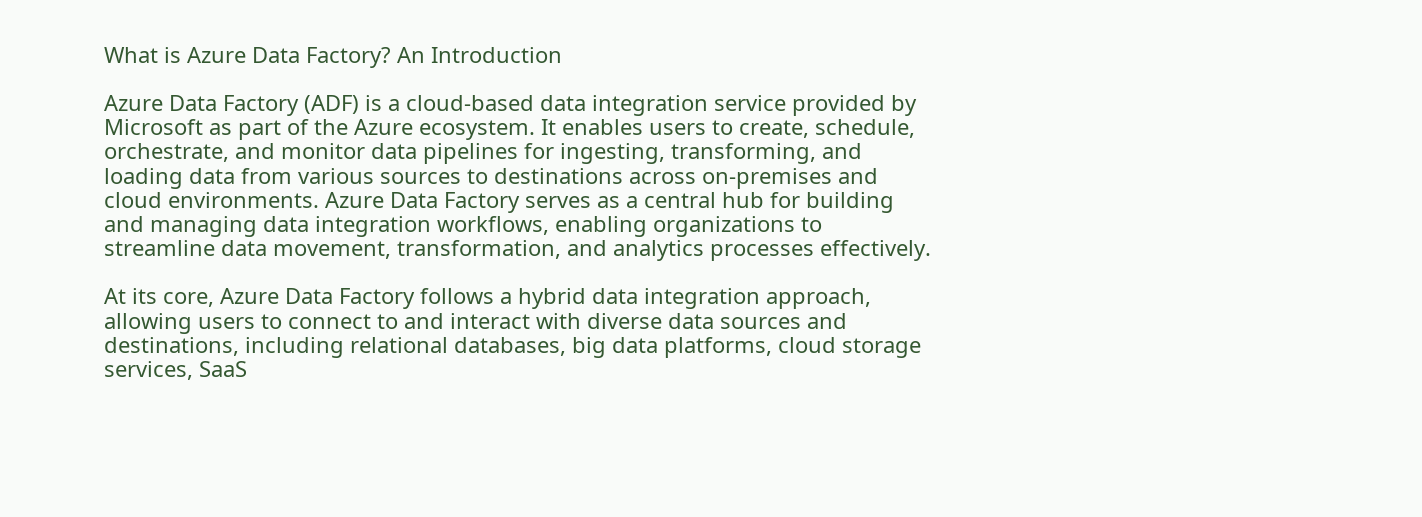What is Azure Data Factory? An Introduction

Azure Data Factory (ADF) is a cloud-based data integration service provided by Microsoft as part of the Azure ecosystem. It enables users to create, schedule, orchestrate, and monitor data pipelines for ingesting, transforming, and loading data from various sources to destinations across on-premises and cloud environments. Azure Data Factory serves as a central hub for building and managing data integration workflows, enabling organizations to streamline data movement, transformation, and analytics processes effectively.

At its core, Azure Data Factory follows a hybrid data integration approach, allowing users to connect to and interact with diverse data sources and destinations, including relational databases, big data platforms, cloud storage services, SaaS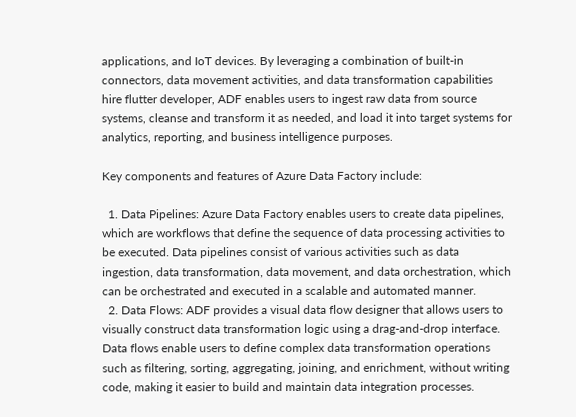applications, and IoT devices. By leveraging a combination of built-in connectors, data movement activities, and data transformation capabilities hire flutter developer, ADF enables users to ingest raw data from source systems, cleanse and transform it as needed, and load it into target systems for analytics, reporting, and business intelligence purposes.

Key components and features of Azure Data Factory include:

  1. Data Pipelines: Azure Data Factory enables users to create data pipelines, which are workflows that define the sequence of data processing activities to be executed. Data pipelines consist of various activities such as data ingestion, data transformation, data movement, and data orchestration, which can be orchestrated and executed in a scalable and automated manner.
  2. Data Flows: ADF provides a visual data flow designer that allows users to visually construct data transformation logic using a drag-and-drop interface. Data flows enable users to define complex data transformation operations such as filtering, sorting, aggregating, joining, and enrichment, without writing code, making it easier to build and maintain data integration processes.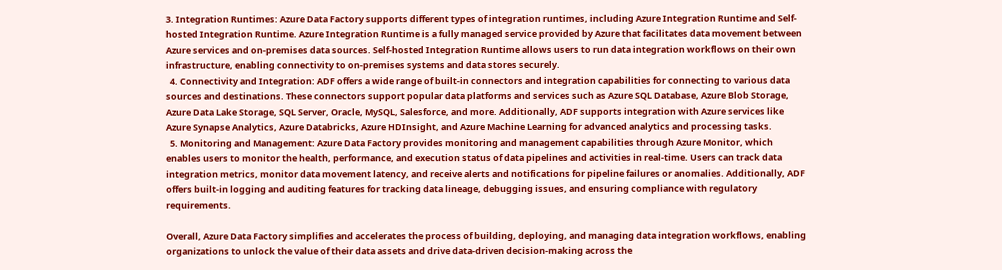3. Integration Runtimes: Azure Data Factory supports different types of integration runtimes, including Azure Integration Runtime and Self-hosted Integration Runtime. Azure Integration Runtime is a fully managed service provided by Azure that facilitates data movement between Azure services and on-premises data sources. Self-hosted Integration Runtime allows users to run data integration workflows on their own infrastructure, enabling connectivity to on-premises systems and data stores securely.
  4. Connectivity and Integration: ADF offers a wide range of built-in connectors and integration capabilities for connecting to various data sources and destinations. These connectors support popular data platforms and services such as Azure SQL Database, Azure Blob Storage, Azure Data Lake Storage, SQL Server, Oracle, MySQL, Salesforce, and more. Additionally, ADF supports integration with Azure services like Azure Synapse Analytics, Azure Databricks, Azure HDInsight, and Azure Machine Learning for advanced analytics and processing tasks.
  5. Monitoring and Management: Azure Data Factory provides monitoring and management capabilities through Azure Monitor, which enables users to monitor the health, performance, and execution status of data pipelines and activities in real-time. Users can track data integration metrics, monitor data movement latency, and receive alerts and notifications for pipeline failures or anomalies. Additionally, ADF offers built-in logging and auditing features for tracking data lineage, debugging issues, and ensuring compliance with regulatory requirements.

Overall, Azure Data Factory simplifies and accelerates the process of building, deploying, and managing data integration workflows, enabling organizations to unlock the value of their data assets and drive data-driven decision-making across the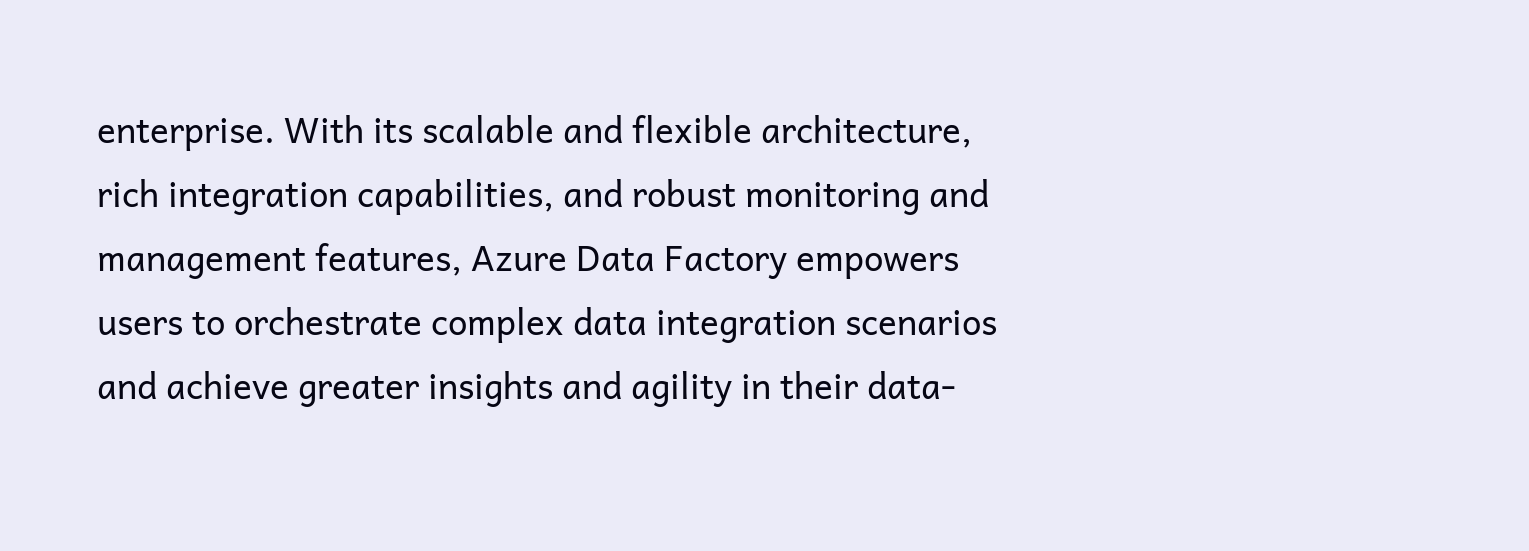enterprise. With its scalable and flexible architecture, rich integration capabilities, and robust monitoring and management features, Azure Data Factory empowers users to orchestrate complex data integration scenarios and achieve greater insights and agility in their data-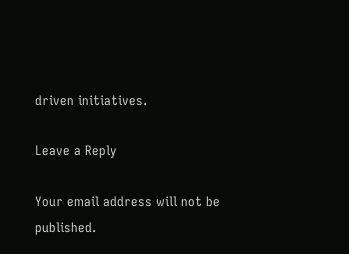driven initiatives.

Leave a Reply

Your email address will not be published.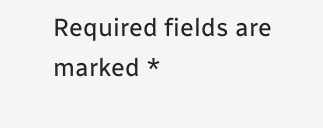Required fields are marked *